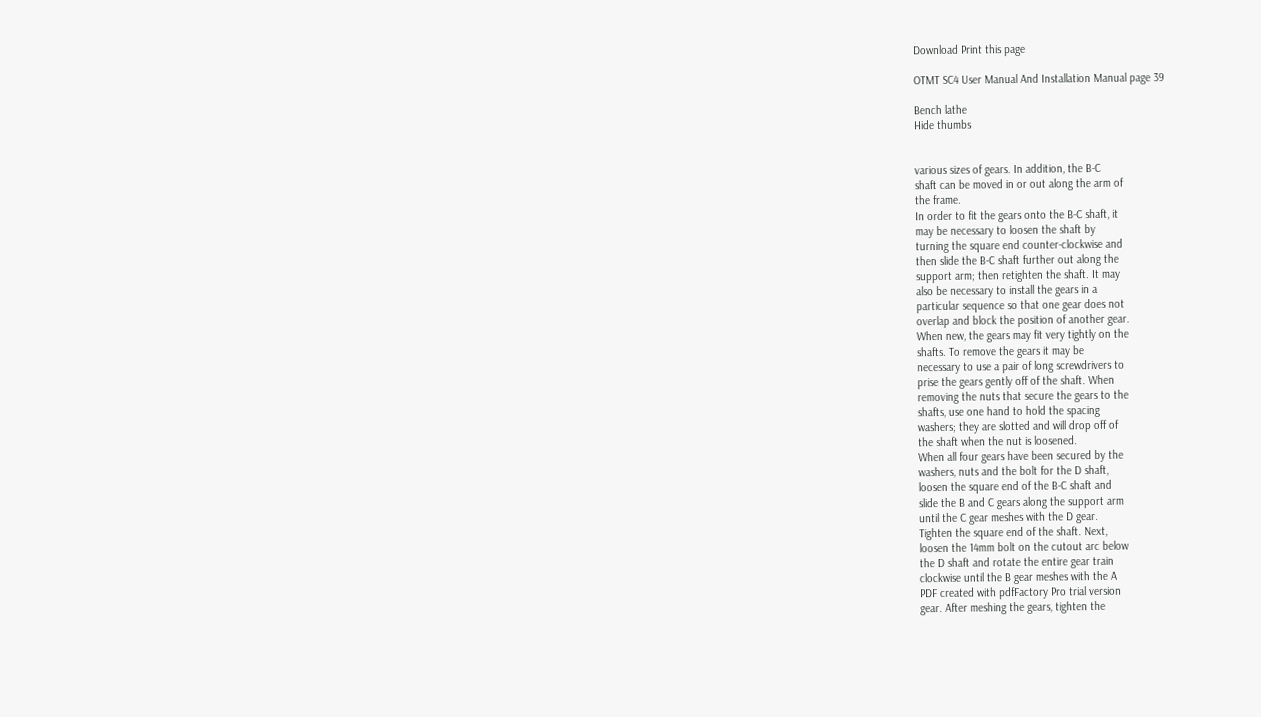Download Print this page

OTMT SC4 User Manual And Installation Manual page 39

Bench lathe
Hide thumbs


various sizes of gears. In addition, the B-C
shaft can be moved in or out along the arm of
the frame.
In order to fit the gears onto the B-C shaft, it
may be necessary to loosen the shaft by
turning the square end counter-clockwise and
then slide the B-C shaft further out along the
support arm; then retighten the shaft. It may
also be necessary to install the gears in a
particular sequence so that one gear does not
overlap and block the position of another gear.
When new, the gears may fit very tightly on the
shafts. To remove the gears it may be
necessary to use a pair of long screwdrivers to
prise the gears gently off of the shaft. When
removing the nuts that secure the gears to the
shafts, use one hand to hold the spacing
washers; they are slotted and will drop off of
the shaft when the nut is loosened.
When all four gears have been secured by the
washers, nuts and the bolt for the D shaft,
loosen the square end of the B-C shaft and
slide the B and C gears along the support arm
until the C gear meshes with the D gear.
Tighten the square end of the shaft. Next,
loosen the 14mm bolt on the cutout arc below
the D shaft and rotate the entire gear train
clockwise until the B gear meshes with the A
PDF created with pdfFactory Pro trial version
gear. After meshing the gears, tighten the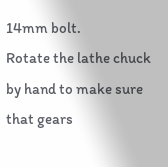14mm bolt.
Rotate the lathe chuck by hand to make sure
that gears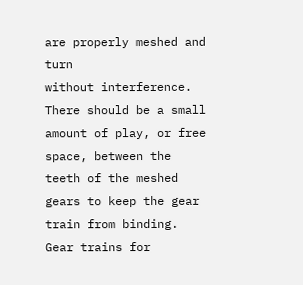are properly meshed and turn
without interference. There should be a small
amount of play, or free space, between the
teeth of the meshed gears to keep the gear
train from binding.
Gear trains for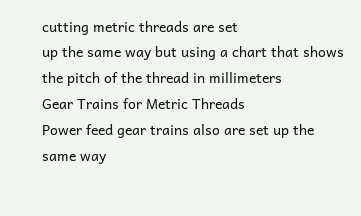cutting metric threads are set
up the same way but using a chart that shows
the pitch of the thread in millimeters
Gear Trains for Metric Threads
Power feed gear trains also are set up the
same way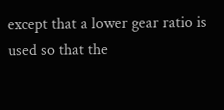except that a lower gear ratio is
used so that the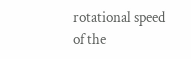rotational speed of the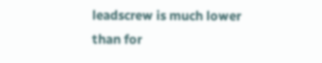leadscrew is much lower than for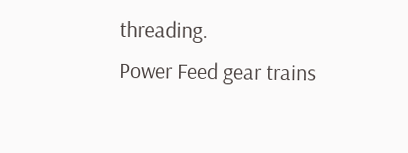threading.
Power Feed gear trains